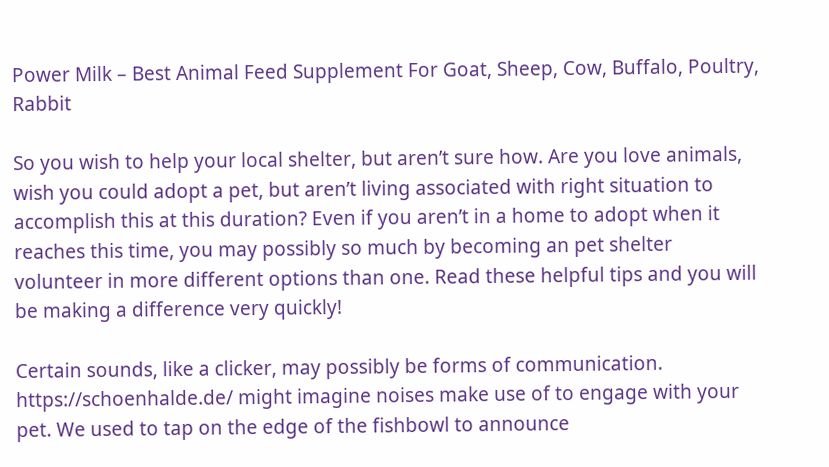Power Milk – Best Animal Feed Supplement For Goat, Sheep, Cow, Buffalo, Poultry, Rabbit

So you wish to help your local shelter, but aren’t sure how. Are you love animals, wish you could adopt a pet, but aren’t living associated with right situation to accomplish this at this duration? Even if you aren’t in a home to adopt when it reaches this time, you may possibly so much by becoming an pet shelter volunteer in more different options than one. Read these helpful tips and you will be making a difference very quickly!

Certain sounds, like a clicker, may possibly be forms of communication. https://schoenhalde.de/ might imagine noises make use of to engage with your pet. We used to tap on the edge of the fishbowl to announce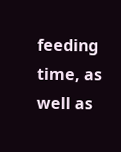feeding time, as well as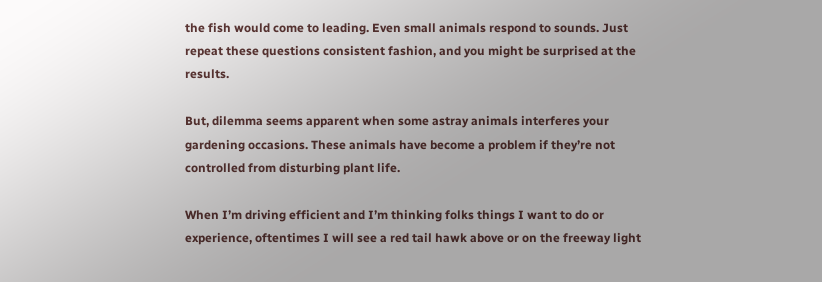the fish would come to leading. Even small animals respond to sounds. Just repeat these questions consistent fashion, and you might be surprised at the results.

But, dilemma seems apparent when some astray animals interferes your gardening occasions. These animals have become a problem if they’re not controlled from disturbing plant life.

When I’m driving efficient and I’m thinking folks things I want to do or experience, oftentimes I will see a red tail hawk above or on the freeway light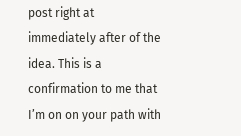post right at immediately after of the idea. This is a confirmation to me that I’m on on your path with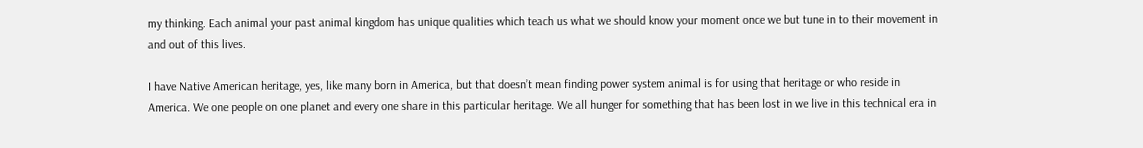my thinking. Each animal your past animal kingdom has unique qualities which teach us what we should know your moment once we but tune in to their movement in and out of this lives.

I have Native American heritage, yes, like many born in America, but that doesn’t mean finding power system animal is for using that heritage or who reside in America. We one people on one planet and every one share in this particular heritage. We all hunger for something that has been lost in we live in this technical era in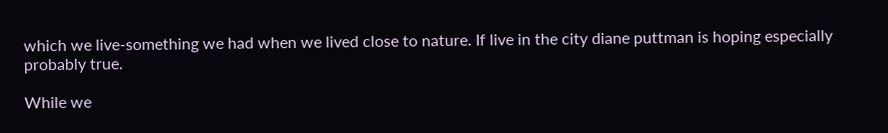which we live-something we had when we lived close to nature. If live in the city diane puttman is hoping especially probably true.

While we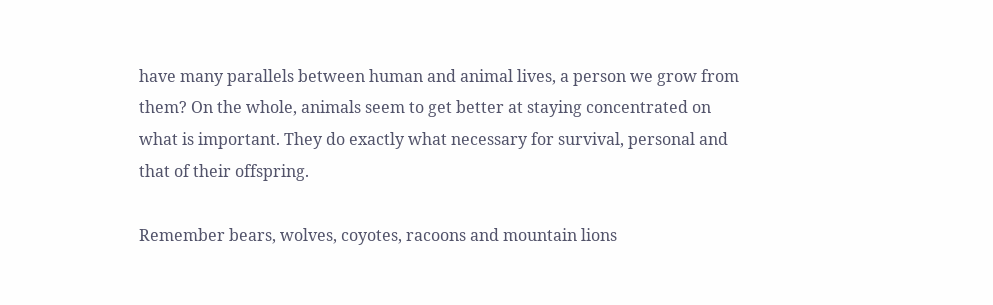have many parallels between human and animal lives, a person we grow from them? On the whole, animals seem to get better at staying concentrated on what is important. They do exactly what necessary for survival, personal and that of their offspring.

Remember bears, wolves, coyotes, racoons and mountain lions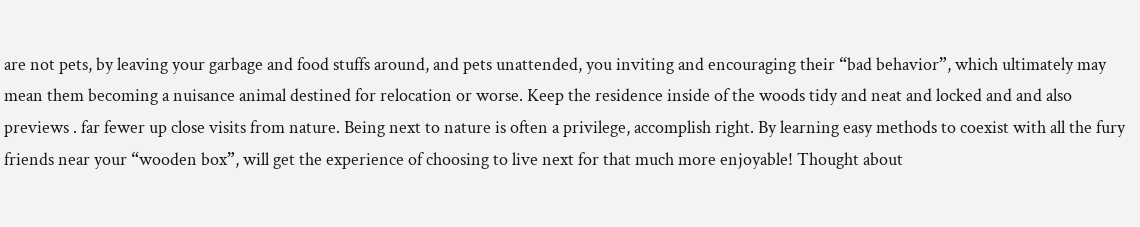are not pets, by leaving your garbage and food stuffs around, and pets unattended, you inviting and encouraging their “bad behavior”, which ultimately may mean them becoming a nuisance animal destined for relocation or worse. Keep the residence inside of the woods tidy and neat and locked and and also previews . far fewer up close visits from nature. Being next to nature is often a privilege, accomplish right. By learning easy methods to coexist with all the fury friends near your “wooden box”, will get the experience of choosing to live next for that much more enjoyable! Thought about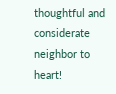thoughtful and considerate neighbor to heart!